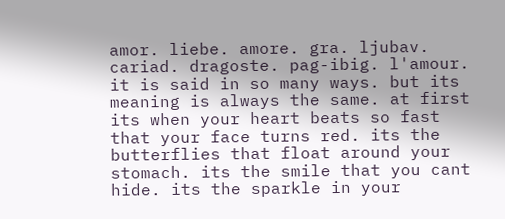amor. liebe. amore. gra. ljubav. cariad. dragoste. pag-ibig. l'amour.
it is said in so many ways. but its meaning is always the same. at first its when your heart beats so fast that your face turns red. its the butterflies that float around your stomach. its the smile that you cant hide. its the sparkle in your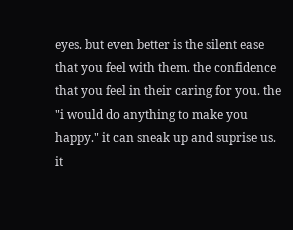eyes. but even better is the silent ease that you feel with them. the confidence that you feel in their caring for you. the "i would do anything to make you happy." it can sneak up and suprise us. it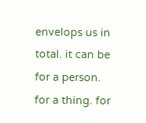envelops us in total. it can be for a person. for a thing. for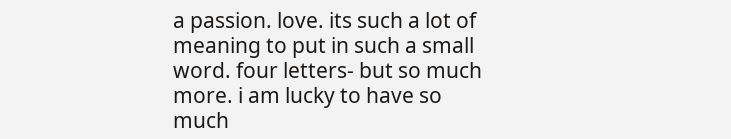a passion. love. its such a lot of meaning to put in such a small word. four letters- but so much more. i am lucky to have so much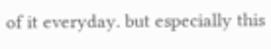of it everyday. but especially this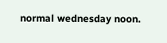normal wednesday noon.